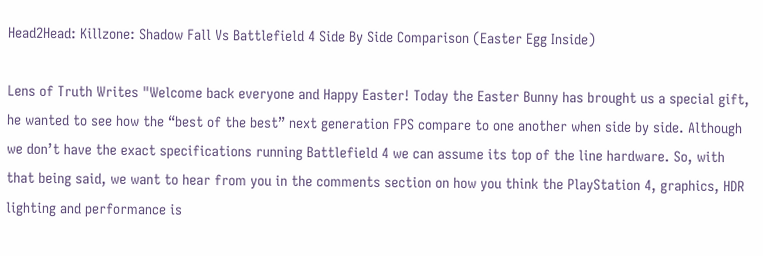Head2Head: Killzone: Shadow Fall Vs Battlefield 4 Side By Side Comparison (Easter Egg Inside)

Lens of Truth Writes "Welcome back everyone and Happy Easter! Today the Easter Bunny has brought us a special gift, he wanted to see how the “best of the best” next generation FPS compare to one another when side by side. Although we don’t have the exact specifications running Battlefield 4 we can assume its top of the line hardware. So, with that being said, we want to hear from you in the comments section on how you think the PlayStation 4, graphics, HDR lighting and performance is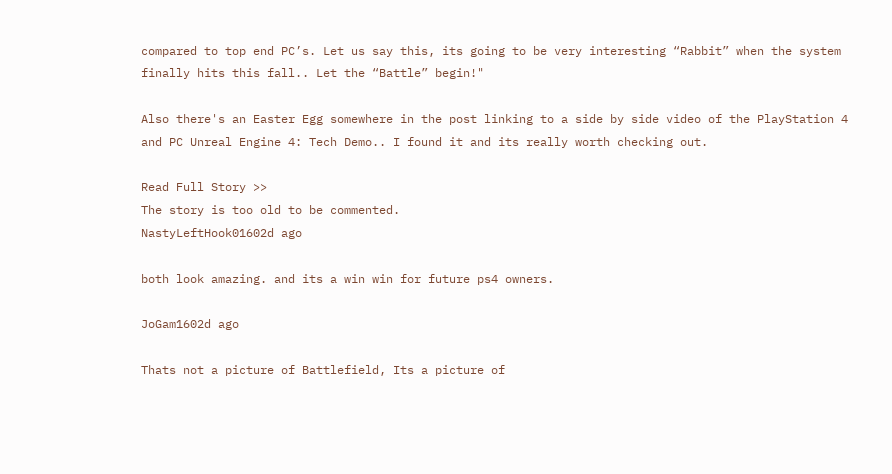compared to top end PC’s. Let us say this, its going to be very interesting “Rabbit” when the system finally hits this fall.. Let the “Battle” begin!"

Also there's an Easter Egg somewhere in the post linking to a side by side video of the PlayStation 4 and PC Unreal Engine 4: Tech Demo.. I found it and its really worth checking out.

Read Full Story >>
The story is too old to be commented.
NastyLeftHook01602d ago

both look amazing. and its a win win for future ps4 owners.

JoGam1602d ago

Thats not a picture of Battlefield, Its a picture of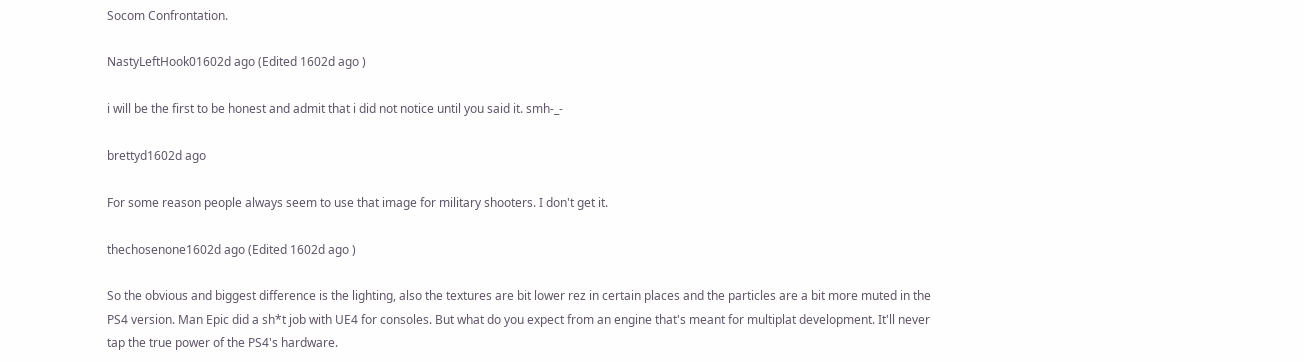Socom Confrontation.

NastyLeftHook01602d ago (Edited 1602d ago )

i will be the first to be honest and admit that i did not notice until you said it. smh-_-

brettyd1602d ago

For some reason people always seem to use that image for military shooters. I don't get it.

thechosenone1602d ago (Edited 1602d ago )

So the obvious and biggest difference is the lighting, also the textures are bit lower rez in certain places and the particles are a bit more muted in the PS4 version. Man Epic did a sh*t job with UE4 for consoles. But what do you expect from an engine that's meant for multiplat development. It'll never tap the true power of the PS4's hardware.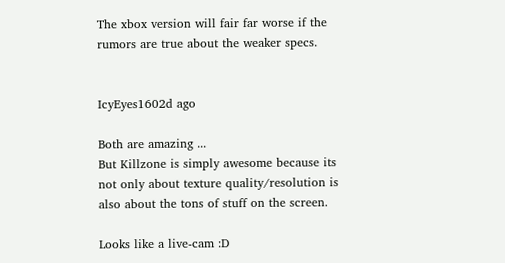The xbox version will fair far worse if the rumors are true about the weaker specs.


IcyEyes1602d ago

Both are amazing ...
But Killzone is simply awesome because its not only about texture quality/resolution is also about the tons of stuff on the screen.

Looks like a live-cam :D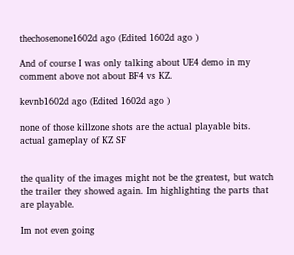thechosenone1602d ago (Edited 1602d ago )

And of course I was only talking about UE4 demo in my comment above not about BF4 vs KZ.

kevnb1602d ago (Edited 1602d ago )

none of those killzone shots are the actual playable bits.
actual gameplay of KZ SF


the quality of the images might not be the greatest, but watch the trailer they showed again. Im highlighting the parts that are playable.

Im not even going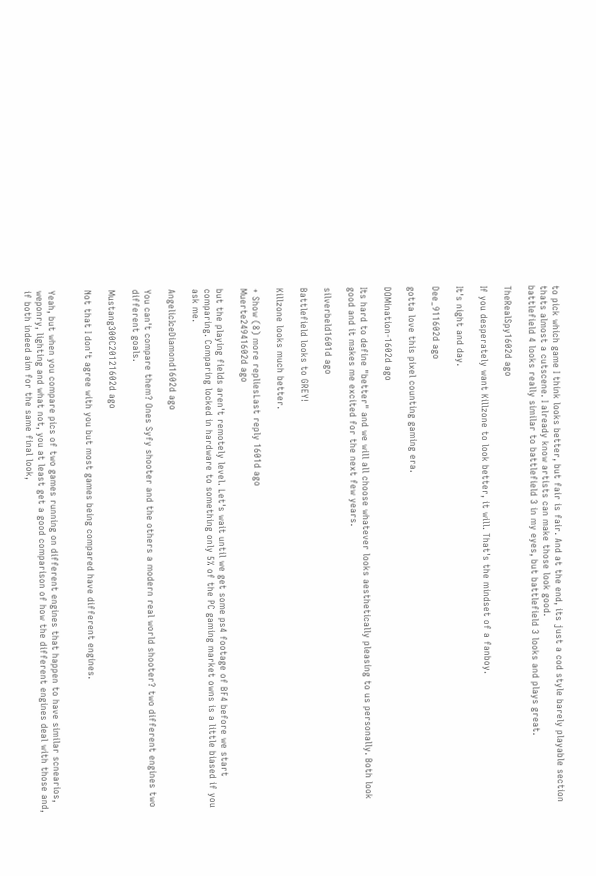to pick which game I think looks better, but fair is fair. And at the end, its just a cod style barely playable section thats almost a cutscene. I already know artists can make those look good.
battlefield 4 looks really similar to battlefield 3 in my eyes, but battlefield 3 looks and plays great.

TheRealSpy1602d ago

If you desperately want Killzone to look better, it will. That's the mindset of a fanboy.

It's night and day.

Dee_911602d ago

gotta love this pixel counting gaming era.

DOMination-1602d ago

Its hard to define "better" and we will all choose whatever looks aesthetically pleasing to us personally. Both look good and it makes me excited for the next few years.

silverbeld1601d ago

Battlefield looks to GREY!

Killzone looks much better.

+ Show (8) more repliesLast reply 1601d ago
Muerte24941602d ago

but the playing fields aren't remotely level. Let's wait until we get some ps4 footage of BF4 before we start comparing. Comparing locked in hardware to something only 5% of the PC gaming market owns is a little biased if you ask me.

AngelicIceDiamond1602d ago

You can't compare them? Ones Syfy shooter and the others a modern real world shooter? two different engines two different goals.

Mustang300C20121602d ago

Not that I don't agree with you but most games being compared have different engines.


Yeah, but when you compare pics of two games running on different engines that happen to have similar scnearios, weponry, lighting and what not, you at least get a good comparison of how the different engines deal with those and, if both indeed aim for the same final look,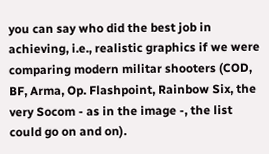you can say who did the best job in achieving, i.e., realistic graphics if we were comparing modern militar shooters (COD, BF, Arma, Op. Flashpoint, Rainbow Six, the very Socom - as in the image -, the list could go on and on).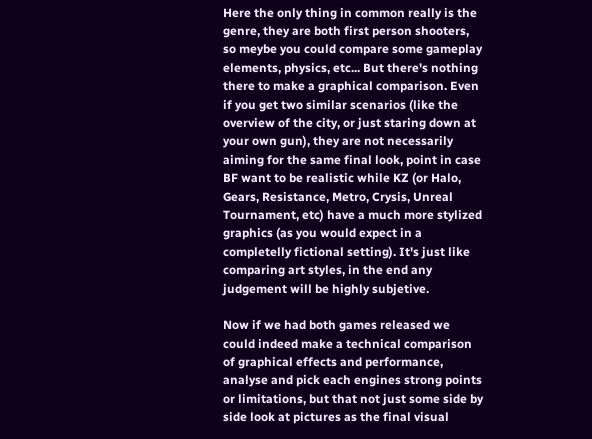Here the only thing in common really is the genre, they are both first person shooters, so meybe you could compare some gameplay elements, physics, etc... But there's nothing there to make a graphical comparison. Even if you get two similar scenarios (like the overview of the city, or just staring down at your own gun), they are not necessarily aiming for the same final look, point in case BF want to be realistic while KZ (or Halo, Gears, Resistance, Metro, Crysis, Unreal Tournament, etc) have a much more stylized graphics (as you would expect in a completelly fictional setting). It's just like comparing art styles, in the end any judgement will be highly subjetive.

Now if we had both games released we could indeed make a technical comparison of graphical effects and performance, analyse and pick each engines strong points or limitations, but that not just some side by side look at pictures as the final visual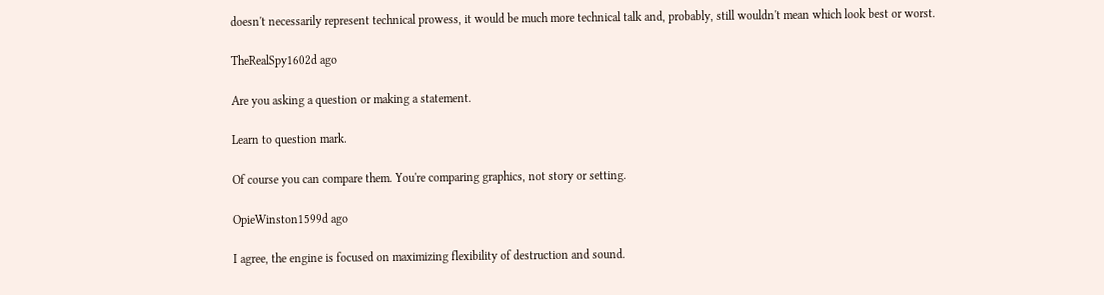doesn't necessarily represent technical prowess, it would be much more technical talk and, probably, still wouldn't mean which look best or worst.

TheRealSpy1602d ago

Are you asking a question or making a statement.

Learn to question mark.

Of course you can compare them. You're comparing graphics, not story or setting.

OpieWinston1599d ago

I agree, the engine is focused on maximizing flexibility of destruction and sound.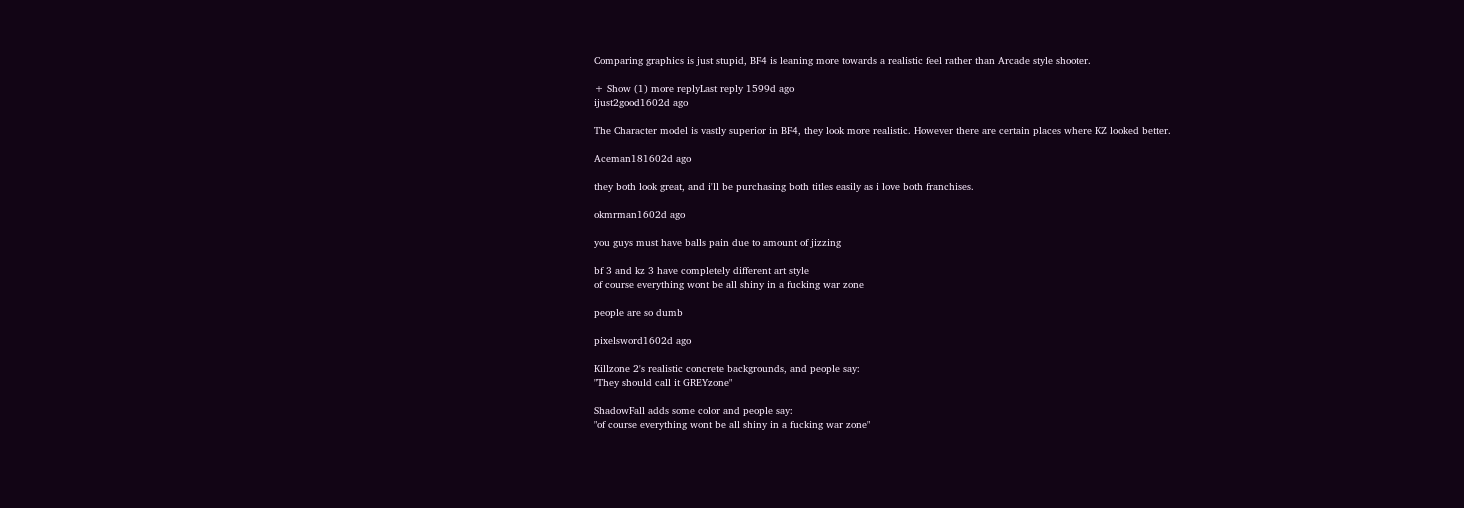Comparing graphics is just stupid, BF4 is leaning more towards a realistic feel rather than Arcade style shooter.

+ Show (1) more replyLast reply 1599d ago
ijust2good1602d ago

The Character model is vastly superior in BF4, they look more realistic. However there are certain places where KZ looked better.

Aceman181602d ago

they both look great, and i'll be purchasing both titles easily as i love both franchises.

okmrman1602d ago

you guys must have balls pain due to amount of jizzing

bf 3 and kz 3 have completely different art style
of course everything wont be all shiny in a fucking war zone

people are so dumb

pixelsword1602d ago

Killzone 2's realistic concrete backgrounds, and people say:
"They should call it GREYzone"

ShadowFall adds some color and people say:
"of course everything wont be all shiny in a fucking war zone"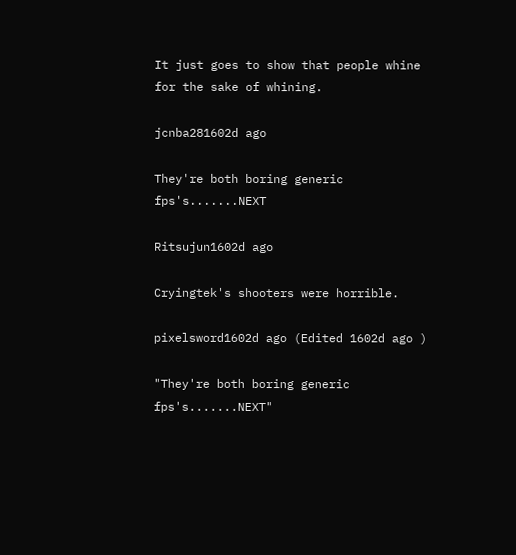It just goes to show that people whine for the sake of whining.

jcnba281602d ago

They're both boring generic fps's.......NEXT

Ritsujun1602d ago

Cryingtek's shooters were horrible.

pixelsword1602d ago (Edited 1602d ago )

"They're both boring generic fps's.......NEXT"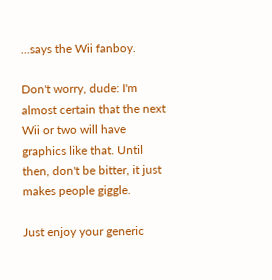...says the Wii fanboy.

Don't worry, dude: I'm almost certain that the next Wii or two will have graphics like that. Until then, don't be bitter, it just makes people giggle.

Just enjoy your generic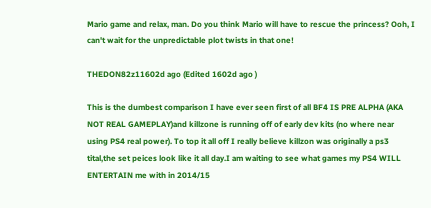Mario game and relax, man. Do you think Mario will have to rescue the princess? Ooh, I can't wait for the unpredictable plot twists in that one!

THEDON82z11602d ago (Edited 1602d ago )

This is the dumbest comparison I have ever seen first of all BF4 IS PRE ALPHA (AKA NOT REAL GAMEPLAY)and killzone is running off of early dev kits (no where near using PS4 real power). To top it all off I really believe killzon was originally a ps3 tital,the set peices look like it all day.I am waiting to see what games my PS4 WILL ENTERTAIN me with in 2014/15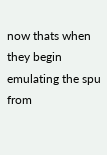now thats when they begin emulating the spu from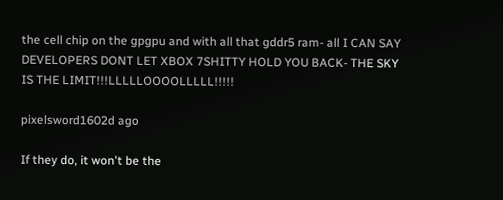the cell chip on the gpgpu and with all that gddr5 ram- all I CAN SAY DEVELOPERS DONT LET XBOX 7SHITTY HOLD YOU BACK- THE SKY IS THE LIMIT!!!LLLLLOOOOLLLLL!!!!!

pixelsword1602d ago

If they do, it won't be the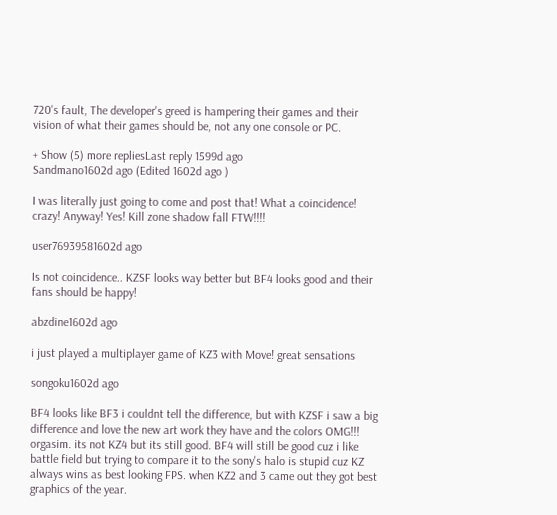720's fault, The developer's greed is hampering their games and their vision of what their games should be, not any one console or PC.

+ Show (5) more repliesLast reply 1599d ago
Sandmano1602d ago (Edited 1602d ago )

I was literally just going to come and post that! What a coincidence! crazy! Anyway! Yes! Kill zone shadow fall FTW!!!!

user76939581602d ago

Is not coincidence.. KZSF looks way better but BF4 looks good and their fans should be happy!

abzdine1602d ago

i just played a multiplayer game of KZ3 with Move! great sensations

songoku1602d ago

BF4 looks like BF3 i couldnt tell the difference, but with KZSF i saw a big difference and love the new art work they have and the colors OMG!!! orgasim. its not KZ4 but its still good. BF4 will still be good cuz i like battle field but trying to compare it to the sony's halo is stupid cuz KZ always wins as best looking FPS. when KZ2 and 3 came out they got best graphics of the year.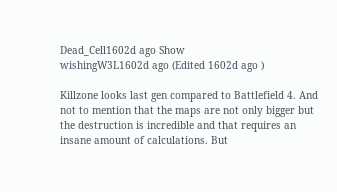Dead_Cell1602d ago Show
wishingW3L1602d ago (Edited 1602d ago )

Killzone looks last gen compared to Battlefield 4. And not to mention that the maps are not only bigger but the destruction is incredible and that requires an insane amount of calculations. But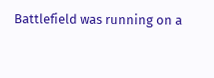Battlefield was running on a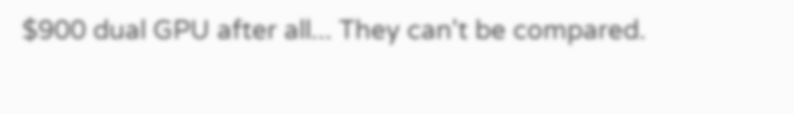$900 dual GPU after all... They can't be compared.